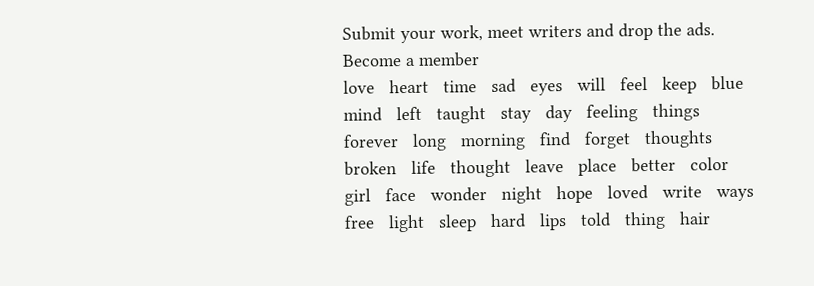Submit your work, meet writers and drop the ads. Become a member
love   heart   time   sad   eyes   will   feel   keep   blue   mind   left   taught   stay   day   feeling   things   forever   long   morning   find   forget   thoughts   broken   life   thought   leave   place   better   color   girl   face   wonder   night   hope   loved   write   ways   free   light   sleep   hard   lips   told   thing   hair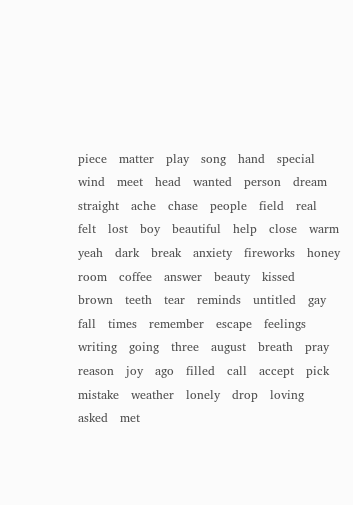piece   matter   play   song   hand   special   wind   meet   head   wanted   person   dream   straight   ache   chase   people   field   real   felt   lost   boy   beautiful   help   close   warm   yeah   dark   break   anxiety   fireworks   honey   room   coffee   answer   beauty   kissed   brown   teeth   tear   reminds   untitled   gay   fall   times   remember   escape   feelings   writing   going   three   august   breath   pray   reason   joy   ago   filled   call   accept   pick   mistake   weather   lonely   drop   loving   asked   met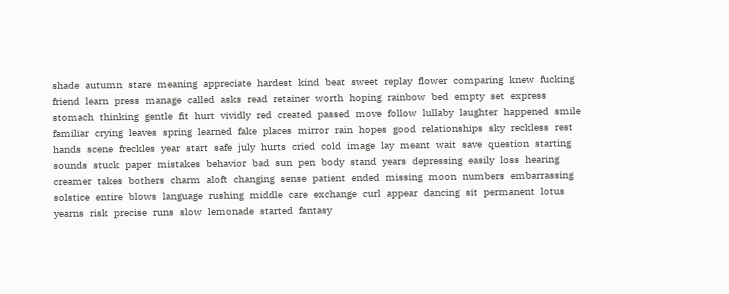shade   autumn   stare   meaning   appreciate   hardest   kind   beat   sweet   replay   flower   comparing   knew   fucking   friend   learn   press   manage   called   asks   read   retainer   worth   hoping   rainbow   bed   empty   set   express   stomach   thinking   gentle   fit   hurt   vividly   red   created   passed   move   follow   lullaby   laughter   happened   smile   familiar   crying   leaves   spring   learned   fake   places   mirror   rain   hopes   good   relationships   sky   reckless   rest   hands   scene   freckles   year   start   safe   july   hurts   cried   cold   image   lay   meant   wait   save   question   starting   sounds   stuck   paper   mistakes   behavior   bad   sun   pen   body   stand   years   depressing   easily   loss   hearing   creamer   takes   bothers   charm   aloft   changing   sense   patient   ended   missing   moon   numbers   embarrassing   solstice   entire   blows   language   rushing   middle   care   exchange   curl   appear   dancing   sit   permanent   lotus   yearns   risk   precise   runs   slow   lemonade   started   fantasy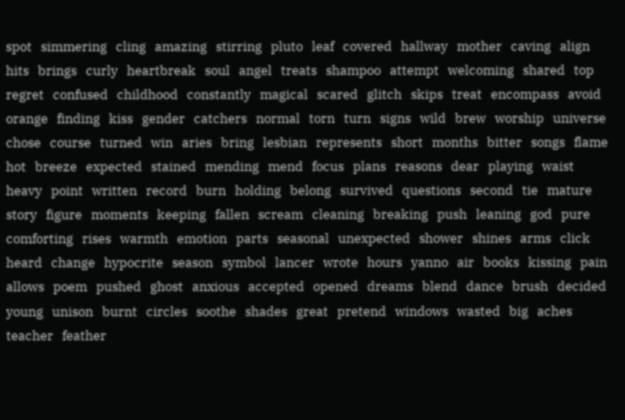spot   simmering   cling   amazing   stirring   pluto   leaf   covered   hallway   mother   caving   align   hits   brings   curly   heartbreak   soul   angel   treats   shampoo   attempt   welcoming   shared   top   regret   confused   childhood   constantly   magical   scared   glitch   skips   treat   encompass   avoid   orange   finding   kiss   gender   catchers   normal   torn   turn   signs   wild   brew   worship   universe   chose   course   turned   win   aries   bring   lesbian   represents   short   months   bitter   songs   flame   hot   breeze   expected   stained   mending   mend   focus   plans   reasons   dear   playing   waist   heavy   point   written   record   burn   holding   belong   survived   questions   second   tie   mature   story   figure   moments   keeping   fallen   scream   cleaning   breaking   push   leaning   god   pure   comforting   rises   warmth   emotion   parts   seasonal   unexpected   shower   shines   arms   click   heard   change   hypocrite   season   symbol   lancer   wrote   hours   yanno   air   books   kissing   pain   allows   poem   pushed   ghost   anxious   accepted   opened   dreams   blend   dance   brush   decided   young   unison   burnt   circles   soothe   shades   great   pretend   windows   wasted   big   aches   teacher   feather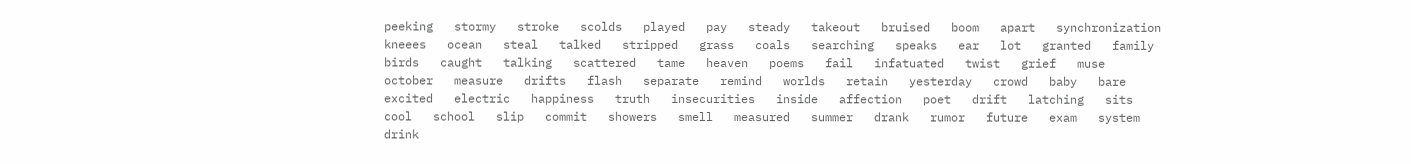peeking   stormy   stroke   scolds   played   pay   steady   takeout   bruised   boom   apart   synchronization   kneees   ocean   steal   talked   stripped   grass   coals   searching   speaks   ear   lot   granted   family   birds   caught   talking   scattered   tame   heaven   poems   fail   infatuated   twist   grief   muse   october   measure   drifts   flash   separate   remind   worlds   retain   yesterday   crowd   baby   bare   excited   electric   happiness   truth   insecurities   inside   affection   poet   drift   latching   sits   cool   school   slip   commit   showers   smell   measured   summer   drank   rumor   future   exam   system   drink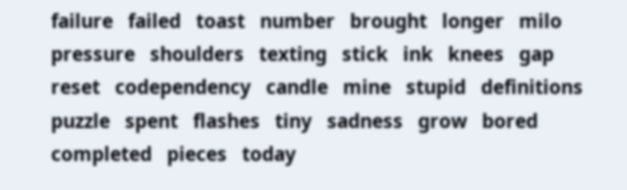failure   failed   toast   number   brought   longer   milo   pressure   shoulders   texting   stick   ink   knees   gap   reset   codependency   candle   mine   stupid   definitions   puzzle   spent   flashes   tiny   sadness   grow   bored   completed   pieces   today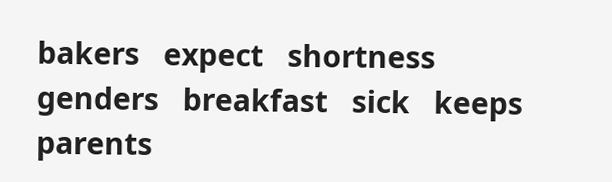bakers   expect   shortness   genders   breakfast   sick   keeps   parents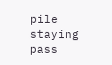pile   staying   pass